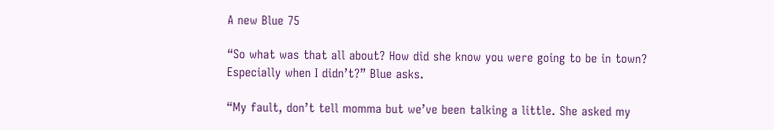A new Blue 75

“So what was that all about? How did she know you were going to be in town? Especially when I didn’t?” Blue asks.

“My fault, don’t tell momma but we’ve been talking a little. She asked my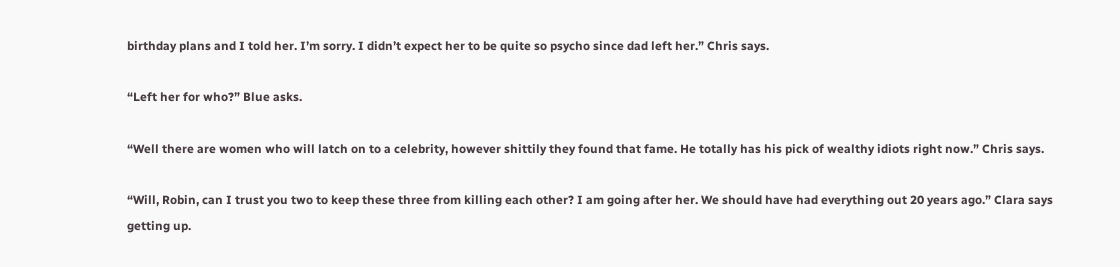birthday plans and I told her. I’m sorry. I didn’t expect her to be quite so psycho since dad left her.” Chris says.

“Left her for who?” Blue asks.

“Well there are women who will latch on to a celebrity, however shittily they found that fame. He totally has his pick of wealthy idiots right now.” Chris says.

“Will, Robin, can I trust you two to keep these three from killing each other? I am going after her. We should have had everything out 20 years ago.” Clara says getting up.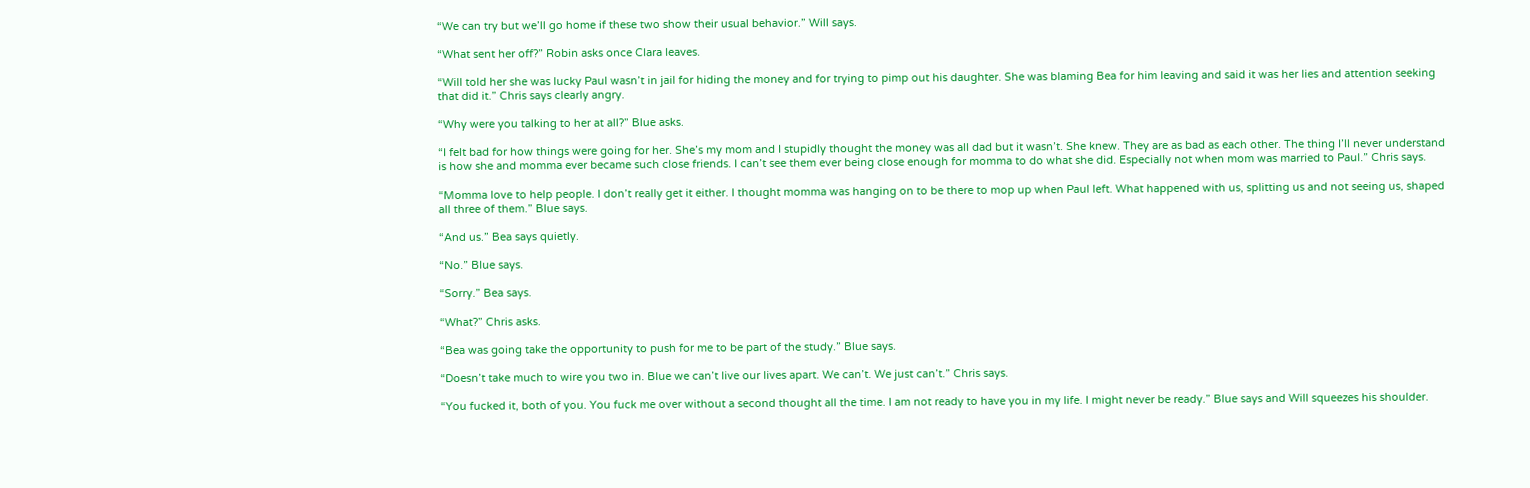“We can try but we’ll go home if these two show their usual behavior.” Will says.

“What sent her off?” Robin asks once Clara leaves.

“Will told her she was lucky Paul wasn’t in jail for hiding the money and for trying to pimp out his daughter. She was blaming Bea for him leaving and said it was her lies and attention seeking that did it.” Chris says clearly angry.

“Why were you talking to her at all?” Blue asks.

“I felt bad for how things were going for her. She’s my mom and I stupidly thought the money was all dad but it wasn’t. She knew. They are as bad as each other. The thing I’ll never understand is how she and momma ever became such close friends. I can’t see them ever being close enough for momma to do what she did. Especially not when mom was married to Paul.” Chris says.

“Momma love to help people. I don’t really get it either. I thought momma was hanging on to be there to mop up when Paul left. What happened with us, splitting us and not seeing us, shaped all three of them.” Blue says.

“And us.” Bea says quietly.

“No.” Blue says.

“Sorry.” Bea says.

“What?” Chris asks.

“Bea was going take the opportunity to push for me to be part of the study.” Blue says.

“Doesn’t take much to wire you two in. Blue we can’t live our lives apart. We can’t. We just can’t.” Chris says.

“You fucked it, both of you. You fuck me over without a second thought all the time. I am not ready to have you in my life. I might never be ready.” Blue says and Will squeezes his shoulder.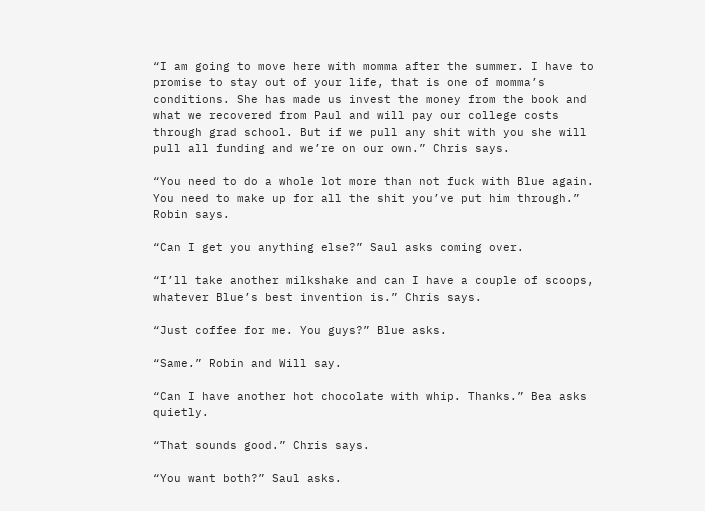“I am going to move here with momma after the summer. I have to promise to stay out of your life, that is one of momma’s conditions. She has made us invest the money from the book and what we recovered from Paul and will pay our college costs through grad school. But if we pull any shit with you she will pull all funding and we’re on our own.” Chris says.

“You need to do a whole lot more than not fuck with Blue again. You need to make up for all the shit you’ve put him through.” Robin says.

“Can I get you anything else?” Saul asks coming over.

“I’ll take another milkshake and can I have a couple of scoops, whatever Blue’s best invention is.” Chris says.

“Just coffee for me. You guys?” Blue asks.

“Same.” Robin and Will say.

“Can I have another hot chocolate with whip. Thanks.” Bea asks quietly.

“That sounds good.” Chris says.

“You want both?” Saul asks.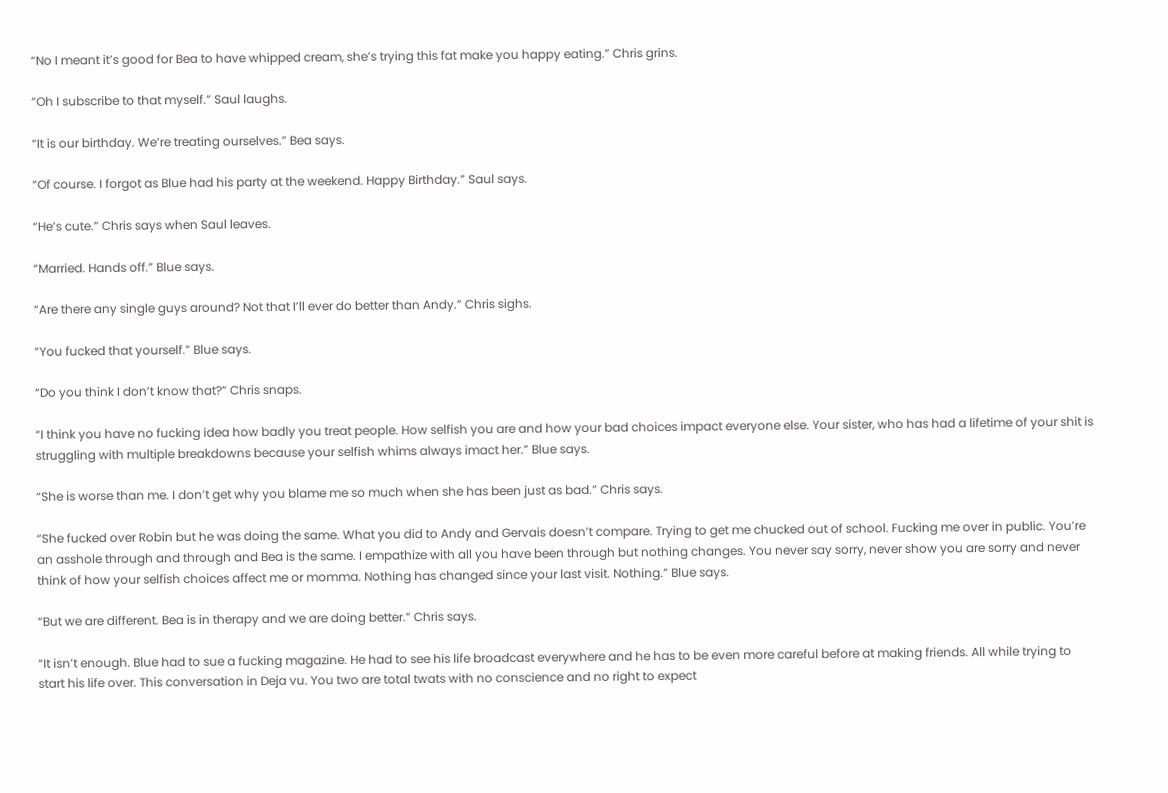“No I meant it’s good for Bea to have whipped cream, she’s trying this fat make you happy eating.” Chris grins.

“Oh I subscribe to that myself.” Saul laughs.

“It is our birthday. We’re treating ourselves.” Bea says.

“Of course. I forgot as Blue had his party at the weekend. Happy Birthday.” Saul says.

“He’s cute.” Chris says when Saul leaves.

“Married. Hands off.” Blue says.

“Are there any single guys around? Not that I’ll ever do better than Andy.” Chris sighs.

“You fucked that yourself.” Blue says.

“Do you think I don’t know that?” Chris snaps.

“I think you have no fucking idea how badly you treat people. How selfish you are and how your bad choices impact everyone else. Your sister, who has had a lifetime of your shit is struggling with multiple breakdowns because your selfish whims always imact her.” Blue says.

“She is worse than me. I don’t get why you blame me so much when she has been just as bad.” Chris says.

“She fucked over Robin but he was doing the same. What you did to Andy and Gervais doesn’t compare. Trying to get me chucked out of school. Fucking me over in public. You’re an asshole through and through and Bea is the same. I empathize with all you have been through but nothing changes. You never say sorry, never show you are sorry and never think of how your selfish choices affect me or momma. Nothing has changed since your last visit. Nothing.” Blue says.

“But we are different. Bea is in therapy and we are doing better.” Chris says.

“It isn’t enough. Blue had to sue a fucking magazine. He had to see his life broadcast everywhere and he has to be even more careful before at making friends. All while trying to start his life over. This conversation in Deja vu. You two are total twats with no conscience and no right to expect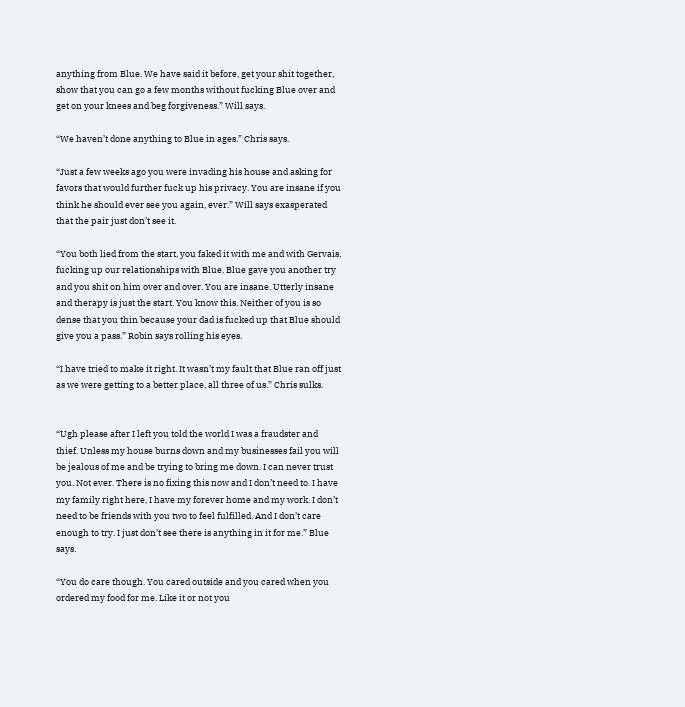anything from Blue. We have said it before, get your shit together, show that you can go a few months without fucking Blue over and get on your knees and beg forgiveness.” Will says.

“We haven’t done anything to Blue in ages.” Chris says.

“Just a few weeks ago you were invading his house and asking for favors that would further fuck up his privacy. You are insane if you think he should ever see you again, ever.” Will says exasperated that the pair just don’t see it.

“You both lied from the start, you faked it with me and with Gervais, fucking up our relationships with Blue. Blue gave you another try and you shit on him over and over. You are insane. Utterly insane and therapy is just the start. You know this. Neither of you is so dense that you thin because your dad is fucked up that Blue should give you a pass.” Robin says rolling his eyes.

“I have tried to make it right. It wasn’t my fault that Blue ran off just as we were getting to a better place, all three of us.” Chris sulks.


“Ugh please after I left you told the world I was a fraudster and thief. Unless my house burns down and my businesses fail you will be jealous of me and be trying to bring me down. I can never trust you. Not ever. There is no fixing this now and I don’t need to. I have my family right here, I have my forever home and my work. I don’t need to be friends with you two to feel fulfilled. And I don’t care enough to try. I just don’t see there is anything in it for me.” Blue says.

“You do care though. You cared outside and you cared when you ordered my food for me. Like it or not you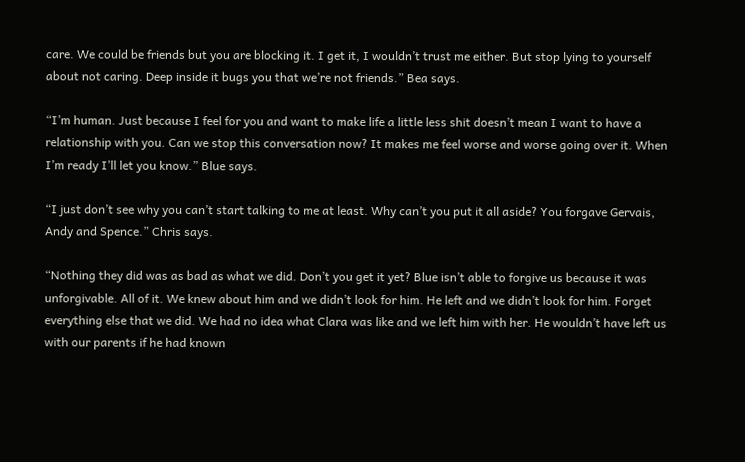care. We could be friends but you are blocking it. I get it, I wouldn’t trust me either. But stop lying to yourself about not caring. Deep inside it bugs you that we’re not friends.” Bea says.

“I’m human. Just because I feel for you and want to make life a little less shit doesn’t mean I want to have a relationship with you. Can we stop this conversation now? It makes me feel worse and worse going over it. When I’m ready I’ll let you know.” Blue says.

“I just don’t see why you can’t start talking to me at least. Why can’t you put it all aside? You forgave Gervais, Andy and Spence.” Chris says.

“Nothing they did was as bad as what we did. Don’t you get it yet? Blue isn’t able to forgive us because it was unforgivable. All of it. We knew about him and we didn’t look for him. He left and we didn’t look for him. Forget everything else that we did. We had no idea what Clara was like and we left him with her. He wouldn’t have left us with our parents if he had known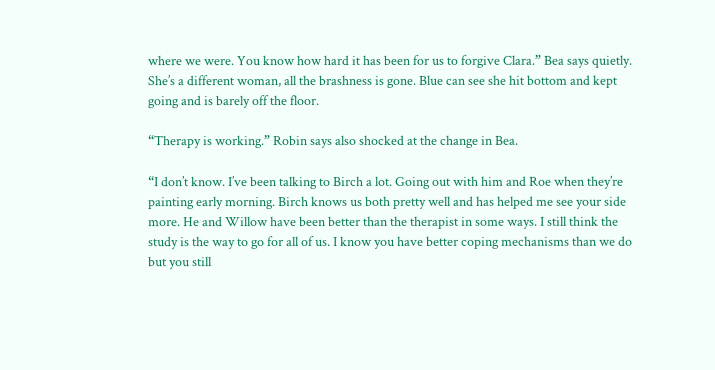where we were. You know how hard it has been for us to forgive Clara.” Bea says quietly. She’s a different woman, all the brashness is gone. Blue can see she hit bottom and kept going and is barely off the floor.

“Therapy is working.” Robin says also shocked at the change in Bea.

“I don’t know. I’ve been talking to Birch a lot. Going out with him and Roe when they’re painting early morning. Birch knows us both pretty well and has helped me see your side more. He and Willow have been better than the therapist in some ways. I still think the study is the way to go for all of us. I know you have better coping mechanisms than we do but you still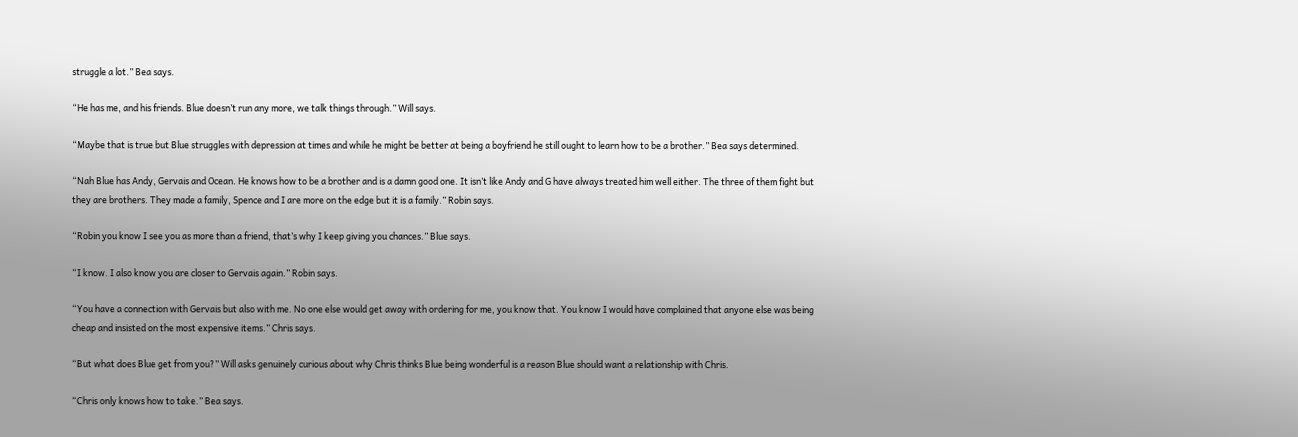struggle a lot.” Bea says.

“He has me, and his friends. Blue doesn’t run any more, we talk things through.” Will says.

“Maybe that is true but Blue struggles with depression at times and while he might be better at being a boyfriend he still ought to learn how to be a brother.” Bea says determined.

“Nah Blue has Andy, Gervais and Ocean. He knows how to be a brother and is a damn good one. It isn’t like Andy and G have always treated him well either. The three of them fight but they are brothers. They made a family, Spence and I are more on the edge but it is a family.” Robin says.

“Robin you know I see you as more than a friend, that’s why I keep giving you chances.” Blue says.

“I know. I also know you are closer to Gervais again.” Robin says.

“You have a connection with Gervais but also with me. No one else would get away with ordering for me, you know that. You know I would have complained that anyone else was being cheap and insisted on the most expensive items.” Chris says.

“But what does Blue get from you?” Will asks genuinely curious about why Chris thinks Blue being wonderful is a reason Blue should want a relationship with Chris.

“Chris only knows how to take.” Bea says.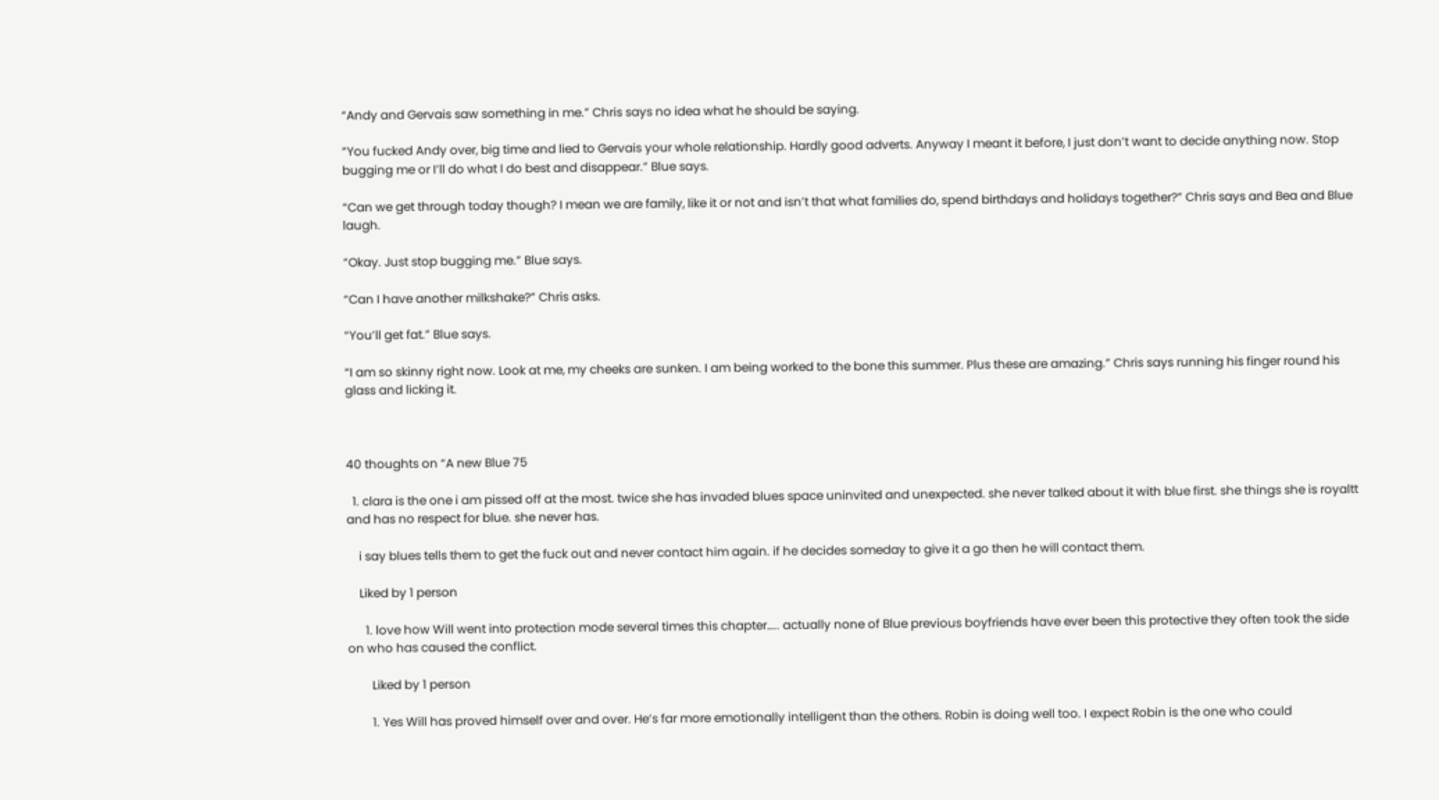“Andy and Gervais saw something in me.” Chris says no idea what he should be saying.

“You fucked Andy over, big time and lied to Gervais your whole relationship. Hardly good adverts. Anyway I meant it before, I just don’t want to decide anything now. Stop bugging me or I’ll do what I do best and disappear.” Blue says.

“Can we get through today though? I mean we are family, like it or not and isn’t that what families do, spend birthdays and holidays together?” Chris says and Bea and Blue laugh.

“Okay. Just stop bugging me.” Blue says.

“Can I have another milkshake?” Chris asks.

“You’ll get fat.” Blue says.

“I am so skinny right now. Look at me, my cheeks are sunken. I am being worked to the bone this summer. Plus these are amazing.” Chris says running his finger round his glass and licking it.



40 thoughts on “A new Blue 75

  1. clara is the one i am pissed off at the most. twice she has invaded blues space uninvited and unexpected. she never talked about it with blue first. she things she is royaltt and has no respect for blue. she never has.

    i say blues tells them to get the fuck out and never contact him again. if he decides someday to give it a go then he will contact them.

    Liked by 1 person

      1. love how Will went into protection mode several times this chapter….. actually none of Blue previous boyfriends have ever been this protective they often took the side on who has caused the conflict.

        Liked by 1 person

        1. Yes Will has proved himself over and over. He’s far more emotionally intelligent than the others. Robin is doing well too. I expect Robin is the one who could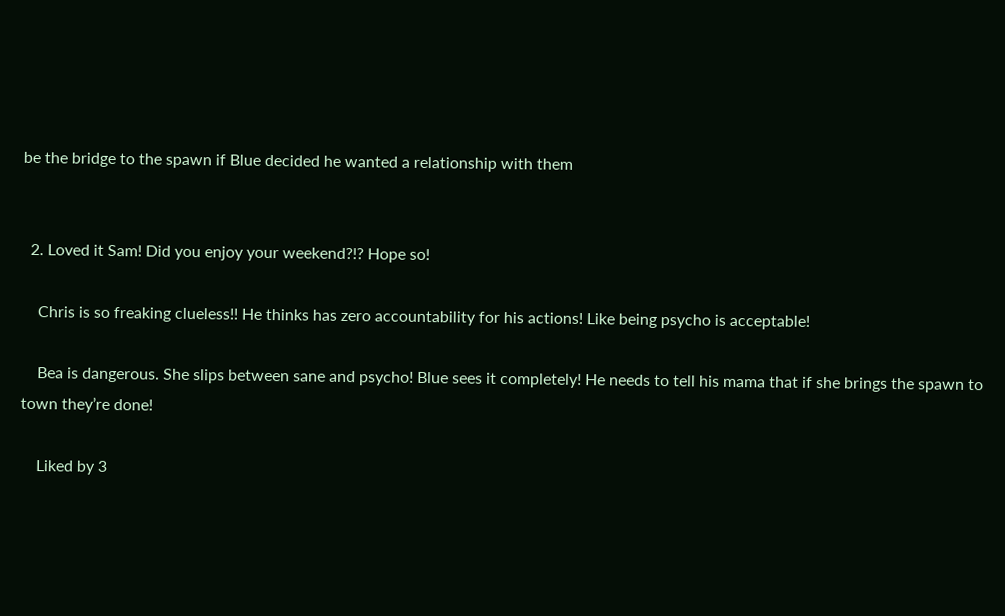be the bridge to the spawn if Blue decided he wanted a relationship with them


  2. Loved it Sam! Did you enjoy your weekend?!? Hope so!

    Chris is so freaking clueless!! He thinks has zero accountability for his actions! Like being psycho is acceptable!

    Bea is dangerous. She slips between sane and psycho! Blue sees it completely! He needs to tell his mama that if she brings the spawn to town they’re done!

    Liked by 3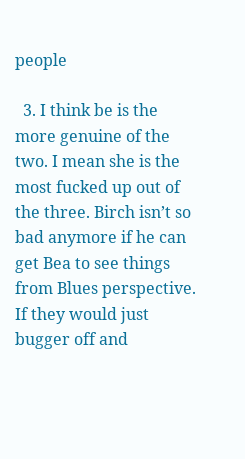people

  3. I think be is the more genuine of the two. I mean she is the most fucked up out of the three. Birch isn’t so bad anymore if he can get Bea to see things from Blues perspective. If they would just bugger off and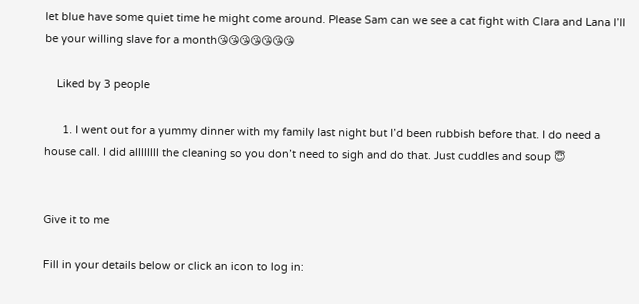let blue have some quiet time he might come around. Please Sam can we see a cat fight with Clara and Lana I’ll be your willing slave for a month😘😘😘😘😘😘😘

    Liked by 3 people

      1. I went out for a yummy dinner with my family last night but I’d been rubbish before that. I do need a house call. I did allllllll the cleaning so you don’t need to sigh and do that. Just cuddles and soup 😇


Give it to me

Fill in your details below or click an icon to log in: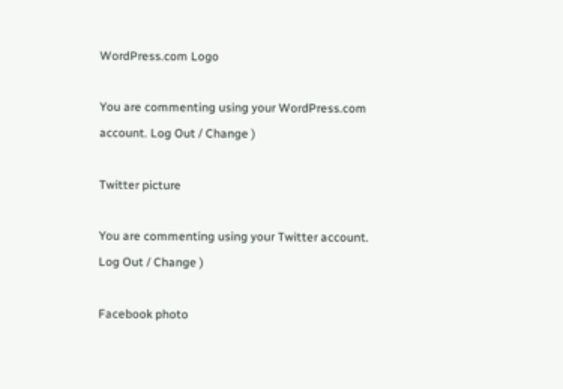WordPress.com Logo

You are commenting using your WordPress.com account. Log Out / Change )

Twitter picture

You are commenting using your Twitter account. Log Out / Change )

Facebook photo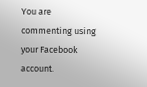You are commenting using your Facebook account.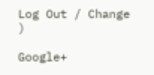Log Out / Change )

Google+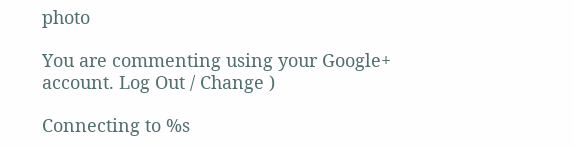photo

You are commenting using your Google+ account. Log Out / Change )

Connecting to %s